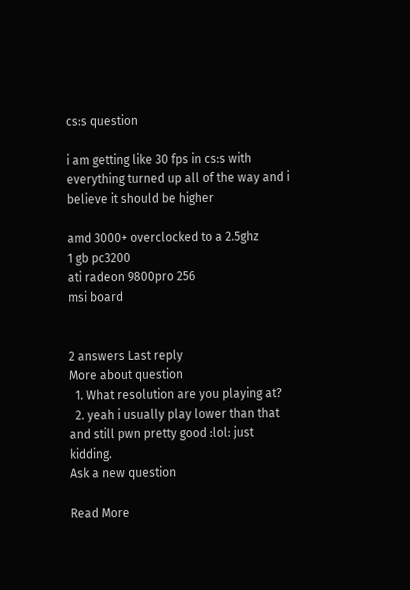cs:s question

i am getting like 30 fps in cs:s with everything turned up all of the way and i believe it should be higher

amd 3000+ overclocked to a 2.5ghz
1 gb pc3200
ati radeon 9800pro 256
msi board


2 answers Last reply
More about question
  1. What resolution are you playing at?
  2. yeah i usually play lower than that and still pwn pretty good :lol: just kidding.
Ask a new question

Read More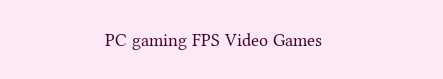PC gaming FPS Video Games